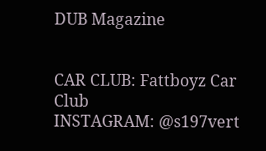DUB Magazine


CAR CLUB: Fattboyz Car Club
INSTAGRAM: @s197vert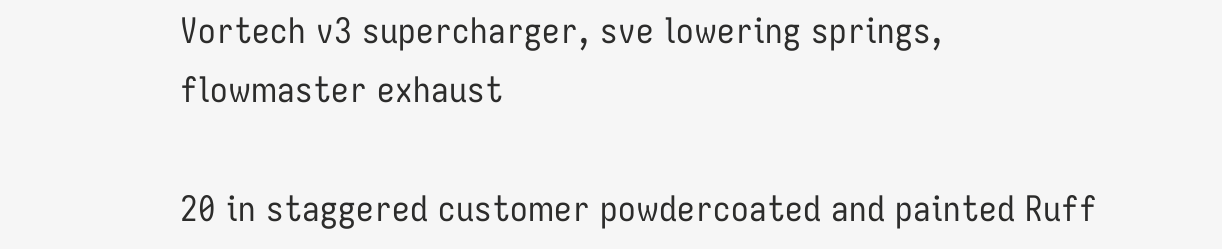Vortech v3 supercharger, sve lowering springs, flowmaster exhaust

20 in staggered customer powdercoated and painted Ruff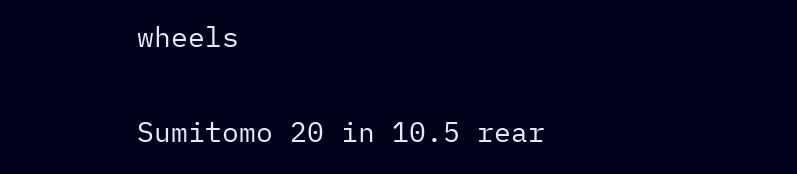wheels

Sumitomo 20 in 10.5 rear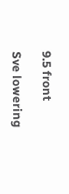9.5 front

Sve lowering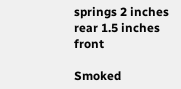springs 2 inches rear 1.5 inches front

Smoked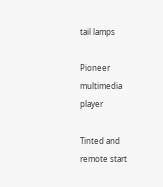tail lamps

Pioneer multimedia player

Tinted and remote start